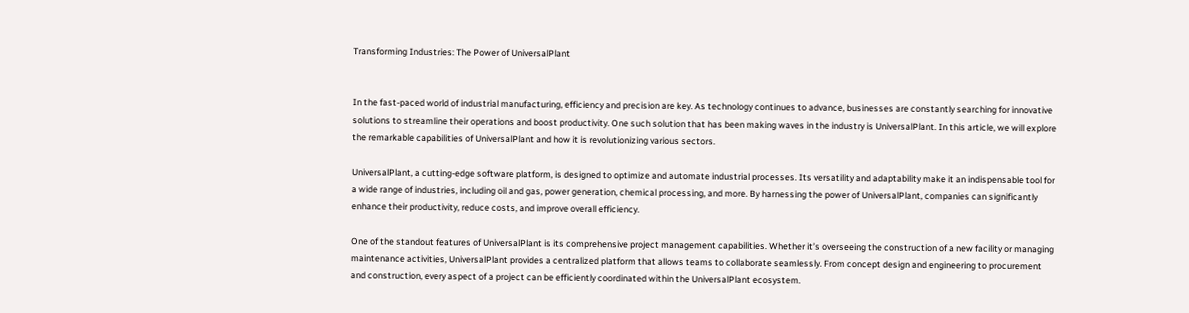Transforming Industries: The Power of UniversalPlant


In the fast-paced world of industrial manufacturing, efficiency and precision are key. As technology continues to advance, businesses are constantly searching for innovative solutions to streamline their operations and boost productivity. One such solution that has been making waves in the industry is UniversalPlant. In this article, we will explore the remarkable capabilities of UniversalPlant and how it is revolutionizing various sectors.

UniversalPlant, a cutting-edge software platform, is designed to optimize and automate industrial processes. Its versatility and adaptability make it an indispensable tool for a wide range of industries, including oil and gas, power generation, chemical processing, and more. By harnessing the power of UniversalPlant, companies can significantly enhance their productivity, reduce costs, and improve overall efficiency.

One of the standout features of UniversalPlant is its comprehensive project management capabilities. Whether it’s overseeing the construction of a new facility or managing maintenance activities, UniversalPlant provides a centralized platform that allows teams to collaborate seamlessly. From concept design and engineering to procurement and construction, every aspect of a project can be efficiently coordinated within the UniversalPlant ecosystem.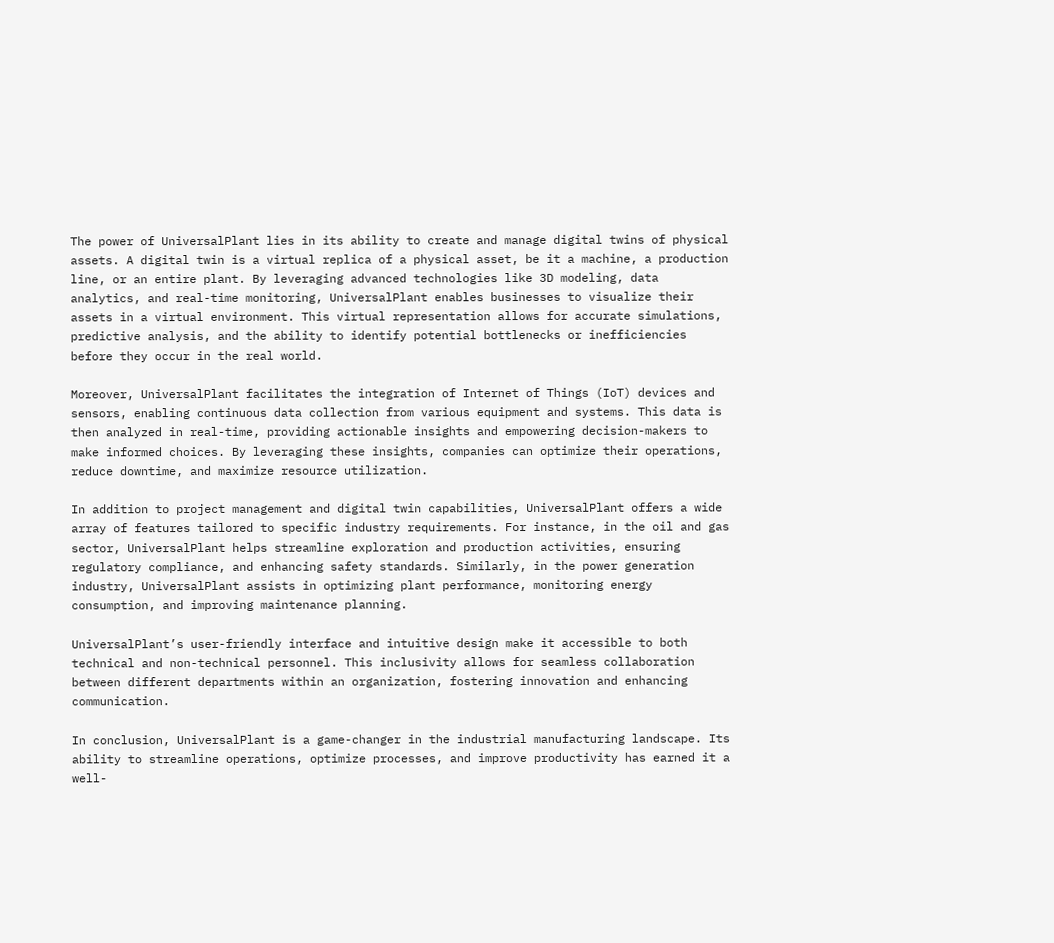The power of UniversalPlant lies in its ability to create and manage digital twins of physical assets. A digital twin is a virtual replica of a physical asset, be it a machine, a production line, or an entire plant. By leveraging advanced technologies like 3D modeling, data analytics, and real-time monitoring, UniversalPlant enables businesses to visualize their assets in a virtual environment. This virtual representation allows for accurate simulations, predictive analysis, and the ability to identify potential bottlenecks or inefficiencies before they occur in the real world.

Moreover, UniversalPlant facilitates the integration of Internet of Things (IoT) devices and sensors, enabling continuous data collection from various equipment and systems. This data is then analyzed in real-time, providing actionable insights and empowering decision-makers to make informed choices. By leveraging these insights, companies can optimize their operations, reduce downtime, and maximize resource utilization.

In addition to project management and digital twin capabilities, UniversalPlant offers a wide array of features tailored to specific industry requirements. For instance, in the oil and gas sector, UniversalPlant helps streamline exploration and production activities, ensuring regulatory compliance, and enhancing safety standards. Similarly, in the power generation industry, UniversalPlant assists in optimizing plant performance, monitoring energy consumption, and improving maintenance planning.

UniversalPlant’s user-friendly interface and intuitive design make it accessible to both technical and non-technical personnel. This inclusivity allows for seamless collaboration between different departments within an organization, fostering innovation and enhancing communication.

In conclusion, UniversalPlant is a game-changer in the industrial manufacturing landscape. Its ability to streamline operations, optimize processes, and improve productivity has earned it a well-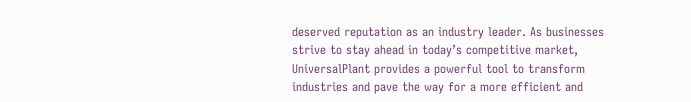deserved reputation as an industry leader. As businesses strive to stay ahead in today’s competitive market, UniversalPlant provides a powerful tool to transform industries and pave the way for a more efficient and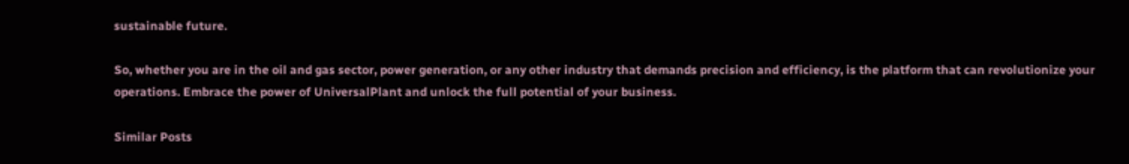sustainable future.

So, whether you are in the oil and gas sector, power generation, or any other industry that demands precision and efficiency, is the platform that can revolutionize your operations. Embrace the power of UniversalPlant and unlock the full potential of your business.

Similar Posts